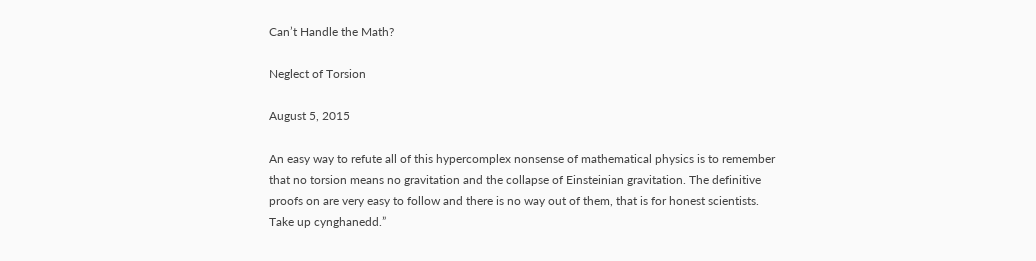Can’t Handle the Math?

Neglect of Torsion

August 5, 2015

An easy way to refute all of this hypercomplex nonsense of mathematical physics is to remember that no torsion means no gravitation and the collapse of Einsteinian gravitation. The definitive proofs on are very easy to follow and there is no way out of them, that is for honest scientists. Take up cynghanedd.”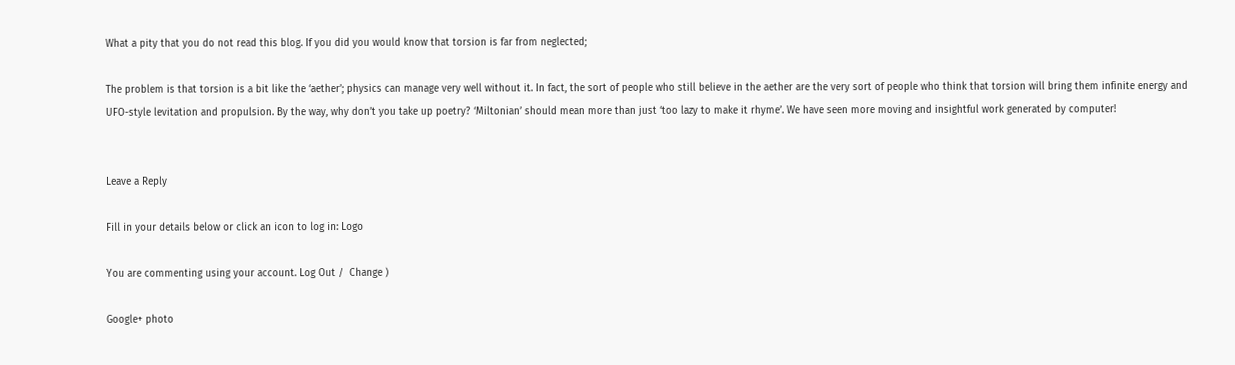What a pity that you do not read this blog. If you did you would know that torsion is far from neglected;

The problem is that torsion is a bit like the ‘aether’; physics can manage very well without it. In fact, the sort of people who still believe in the aether are the very sort of people who think that torsion will bring them infinite energy and UFO-style levitation and propulsion. By the way, why don’t you take up poetry? ‘Miltonian’ should mean more than just ‘too lazy to make it rhyme’. We have seen more moving and insightful work generated by computer!


Leave a Reply

Fill in your details below or click an icon to log in: Logo

You are commenting using your account. Log Out /  Change )

Google+ photo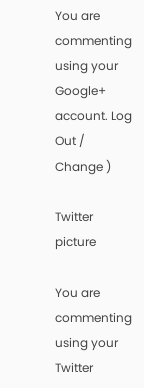You are commenting using your Google+ account. Log Out /  Change )

Twitter picture

You are commenting using your Twitter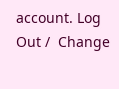account. Log Out /  Change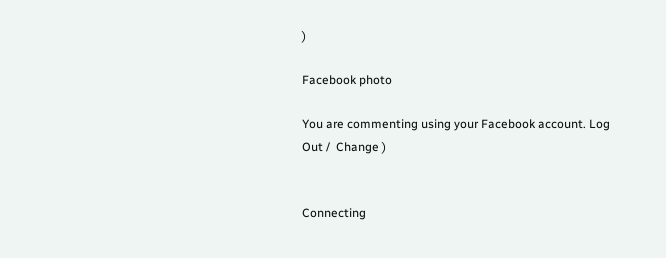)

Facebook photo

You are commenting using your Facebook account. Log Out /  Change )


Connecting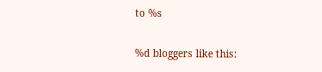to %s

%d bloggers like this: